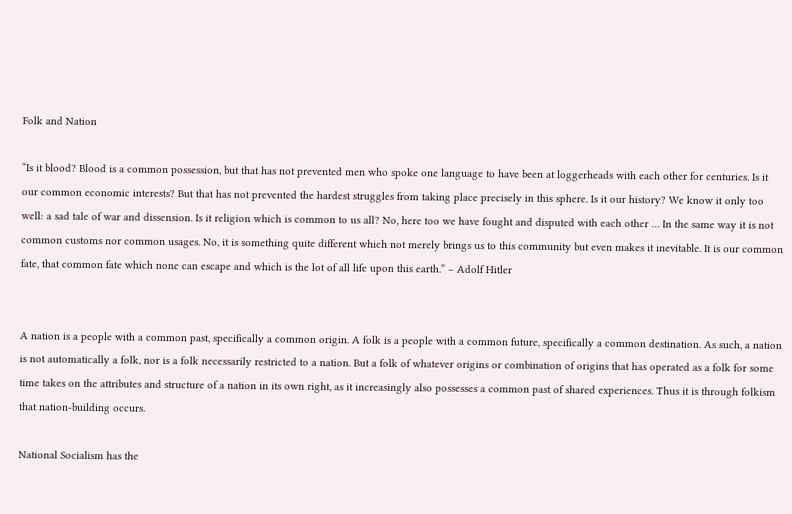Folk and Nation

“Is it blood? Blood is a common possession, but that has not prevented men who spoke one language to have been at loggerheads with each other for centuries. Is it our common economic interests? But that has not prevented the hardest struggles from taking place precisely in this sphere. Is it our history? We know it only too well: a sad tale of war and dissension. Is it religion which is common to us all? No, here too we have fought and disputed with each other … In the same way it is not common customs nor common usages. No, it is something quite different which not merely brings us to this community but even makes it inevitable. It is our common fate, that common fate which none can escape and which is the lot of all life upon this earth.” – Adolf Hitler


A nation is a people with a common past, specifically a common origin. A folk is a people with a common future, specifically a common destination. As such, a nation is not automatically a folk, nor is a folk necessarily restricted to a nation. But a folk of whatever origins or combination of origins that has operated as a folk for some time takes on the attributes and structure of a nation in its own right, as it increasingly also possesses a common past of shared experiences. Thus it is through folkism that nation-building occurs.

National Socialism has the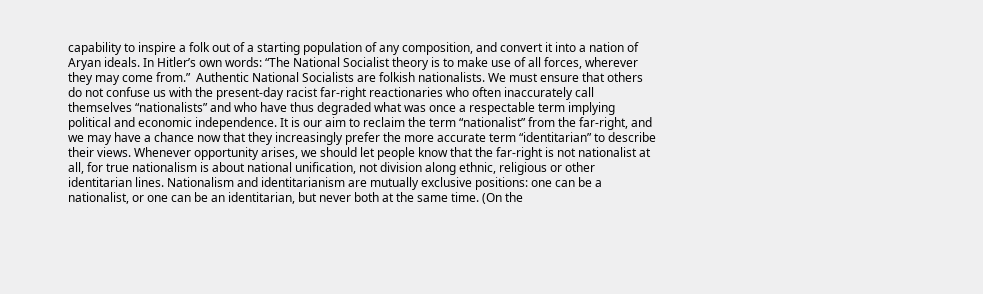capability to inspire a folk out of a starting population of any composition, and convert it into a nation of Aryan ideals. In Hitler’s own words: “The National Socialist theory is to make use of all forces, wherever they may come from.”  Authentic National Socialists are folkish nationalists. We must ensure that others do not confuse us with the present-day racist far-right reactionaries who often inaccurately call themselves “nationalists” and who have thus degraded what was once a respectable term implying political and economic independence. It is our aim to reclaim the term “nationalist” from the far-right, and we may have a chance now that they increasingly prefer the more accurate term “identitarian” to describe their views. Whenever opportunity arises, we should let people know that the far-right is not nationalist at all, for true nationalism is about national unification, not division along ethnic, religious or other identitarian lines. Nationalism and identitarianism are mutually exclusive positions: one can be a nationalist, or one can be an identitarian, but never both at the same time. (On the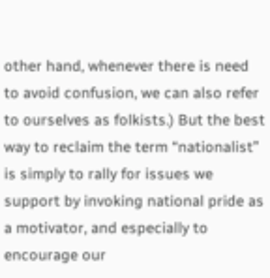other hand, whenever there is need to avoid confusion, we can also refer to ourselves as folkists.) But the best way to reclaim the term “nationalist” is simply to rally for issues we support by invoking national pride as a motivator, and especially to encourage our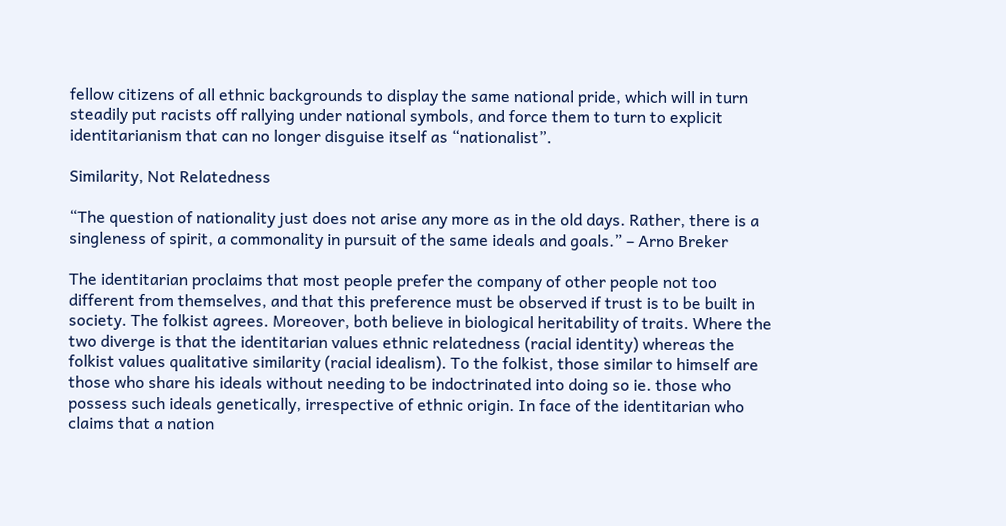fellow citizens of all ethnic backgrounds to display the same national pride, which will in turn steadily put racists off rallying under national symbols, and force them to turn to explicit identitarianism that can no longer disguise itself as “nationalist”.

Similarity, Not Relatedness

“The question of nationality just does not arise any more as in the old days. Rather, there is a singleness of spirit, a commonality in pursuit of the same ideals and goals.” – Arno Breker

The identitarian proclaims that most people prefer the company of other people not too different from themselves, and that this preference must be observed if trust is to be built in society. The folkist agrees. Moreover, both believe in biological heritability of traits. Where the two diverge is that the identitarian values ethnic relatedness (racial identity) whereas the folkist values qualitative similarity (racial idealism). To the folkist, those similar to himself are those who share his ideals without needing to be indoctrinated into doing so ie. those who possess such ideals genetically, irrespective of ethnic origin. In face of the identitarian who claims that a nation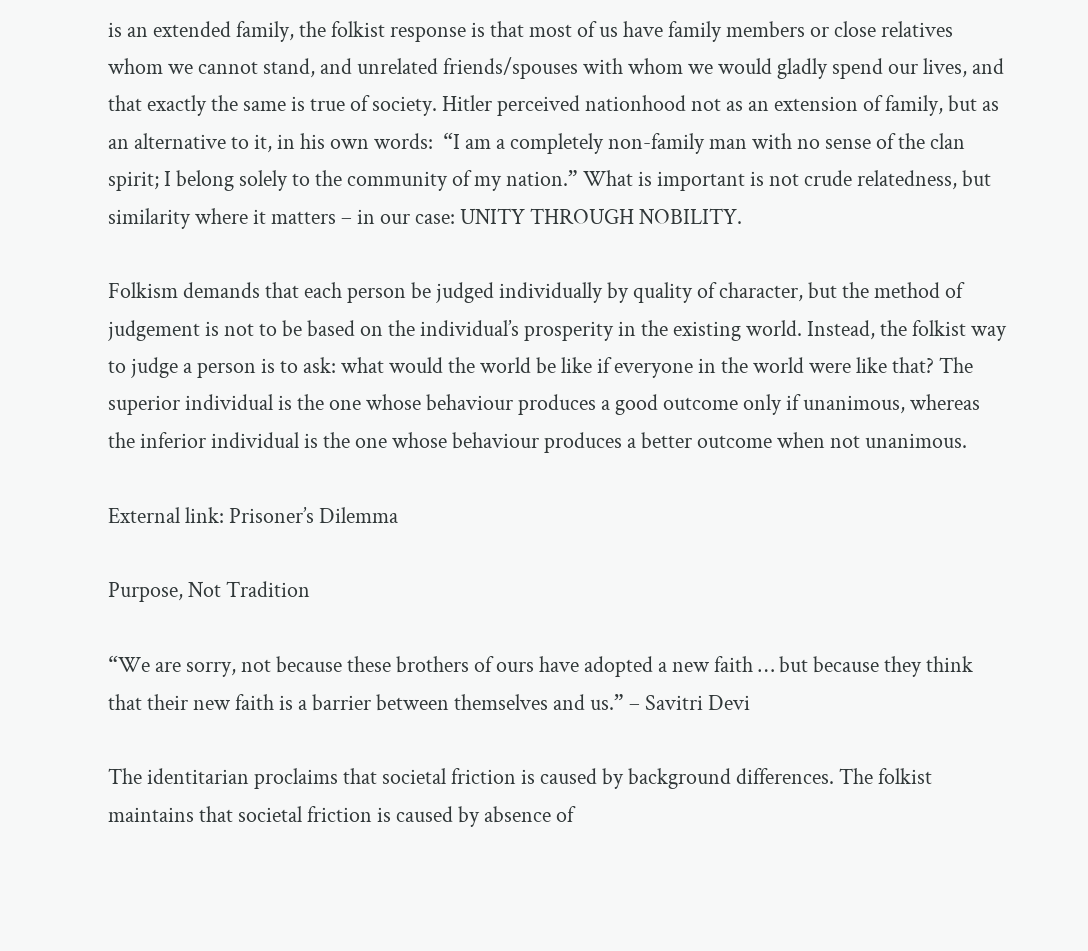is an extended family, the folkist response is that most of us have family members or close relatives whom we cannot stand, and unrelated friends/spouses with whom we would gladly spend our lives, and that exactly the same is true of society. Hitler perceived nationhood not as an extension of family, but as an alternative to it, in his own words:  “I am a completely non-family man with no sense of the clan spirit; I belong solely to the community of my nation.” What is important is not crude relatedness, but similarity where it matters – in our case: UNITY THROUGH NOBILITY.

Folkism demands that each person be judged individually by quality of character, but the method of judgement is not to be based on the individual’s prosperity in the existing world. Instead, the folkist way to judge a person is to ask: what would the world be like if everyone in the world were like that? The superior individual is the one whose behaviour produces a good outcome only if unanimous, whereas the inferior individual is the one whose behaviour produces a better outcome when not unanimous.

External link: Prisoner’s Dilemma

Purpose, Not Tradition

“We are sorry, not because these brothers of ours have adopted a new faith … but because they think that their new faith is a barrier between themselves and us.” – Savitri Devi

The identitarian proclaims that societal friction is caused by background differences. The folkist maintains that societal friction is caused by absence of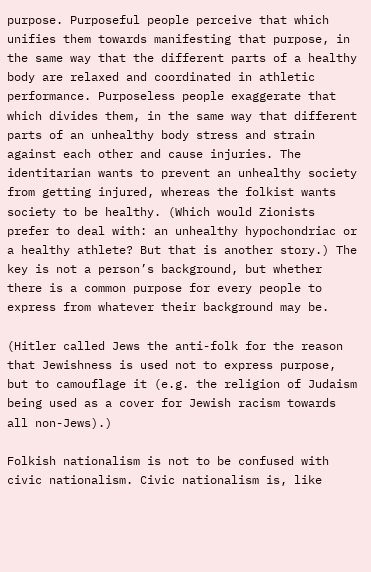purpose. Purposeful people perceive that which unifies them towards manifesting that purpose, in the same way that the different parts of a healthy body are relaxed and coordinated in athletic performance. Purposeless people exaggerate that which divides them, in the same way that different parts of an unhealthy body stress and strain against each other and cause injuries. The identitarian wants to prevent an unhealthy society from getting injured, whereas the folkist wants society to be healthy. (Which would Zionists prefer to deal with: an unhealthy hypochondriac or a healthy athlete? But that is another story.) The key is not a person’s background, but whether there is a common purpose for every people to express from whatever their background may be.

(Hitler called Jews the anti-folk for the reason that Jewishness is used not to express purpose, but to camouflage it (e.g. the religion of Judaism being used as a cover for Jewish racism towards all non-Jews).)

Folkish nationalism is not to be confused with civic nationalism. Civic nationalism is, like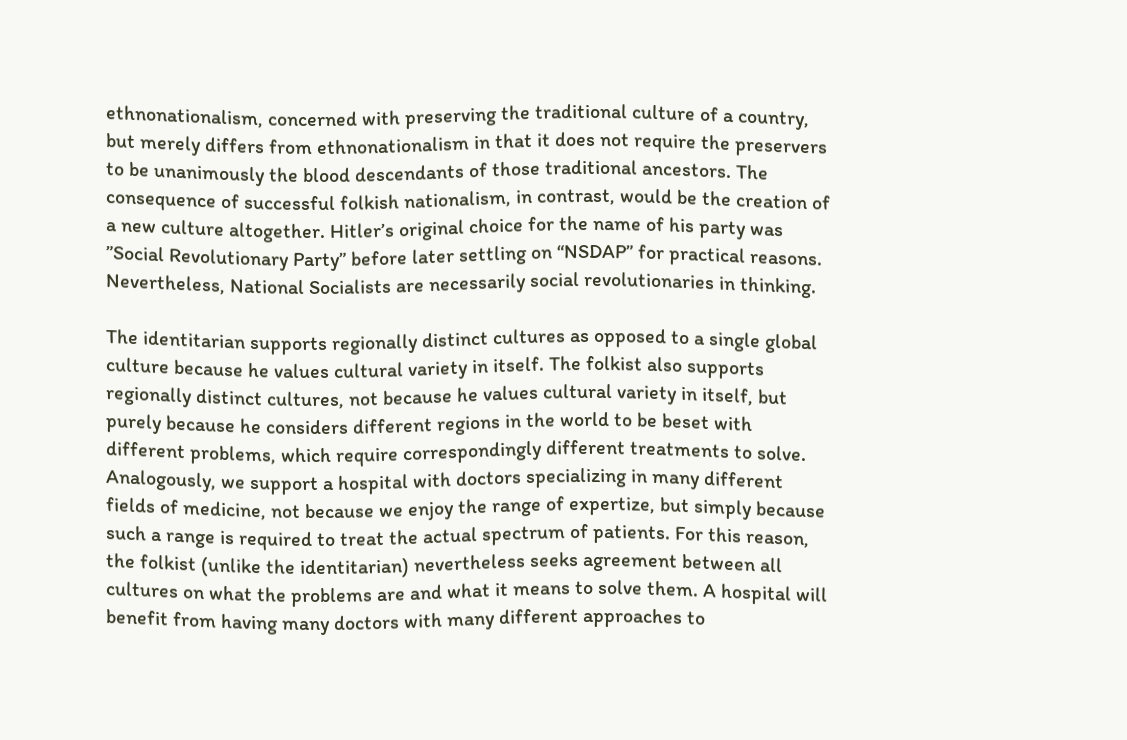ethnonationalism, concerned with preserving the traditional culture of a country, but merely differs from ethnonationalism in that it does not require the preservers to be unanimously the blood descendants of those traditional ancestors. The consequence of successful folkish nationalism, in contrast, would be the creation of a new culture altogether. Hitler’s original choice for the name of his party was ”Social Revolutionary Party” before later settling on “NSDAP” for practical reasons. Nevertheless, National Socialists are necessarily social revolutionaries in thinking.

The identitarian supports regionally distinct cultures as opposed to a single global culture because he values cultural variety in itself. The folkist also supports regionally distinct cultures, not because he values cultural variety in itself, but purely because he considers different regions in the world to be beset with different problems, which require correspondingly different treatments to solve. Analogously, we support a hospital with doctors specializing in many different fields of medicine, not because we enjoy the range of expertize, but simply because such a range is required to treat the actual spectrum of patients. For this reason, the folkist (unlike the identitarian) nevertheless seeks agreement between all cultures on what the problems are and what it means to solve them. A hospital will benefit from having many doctors with many different approaches to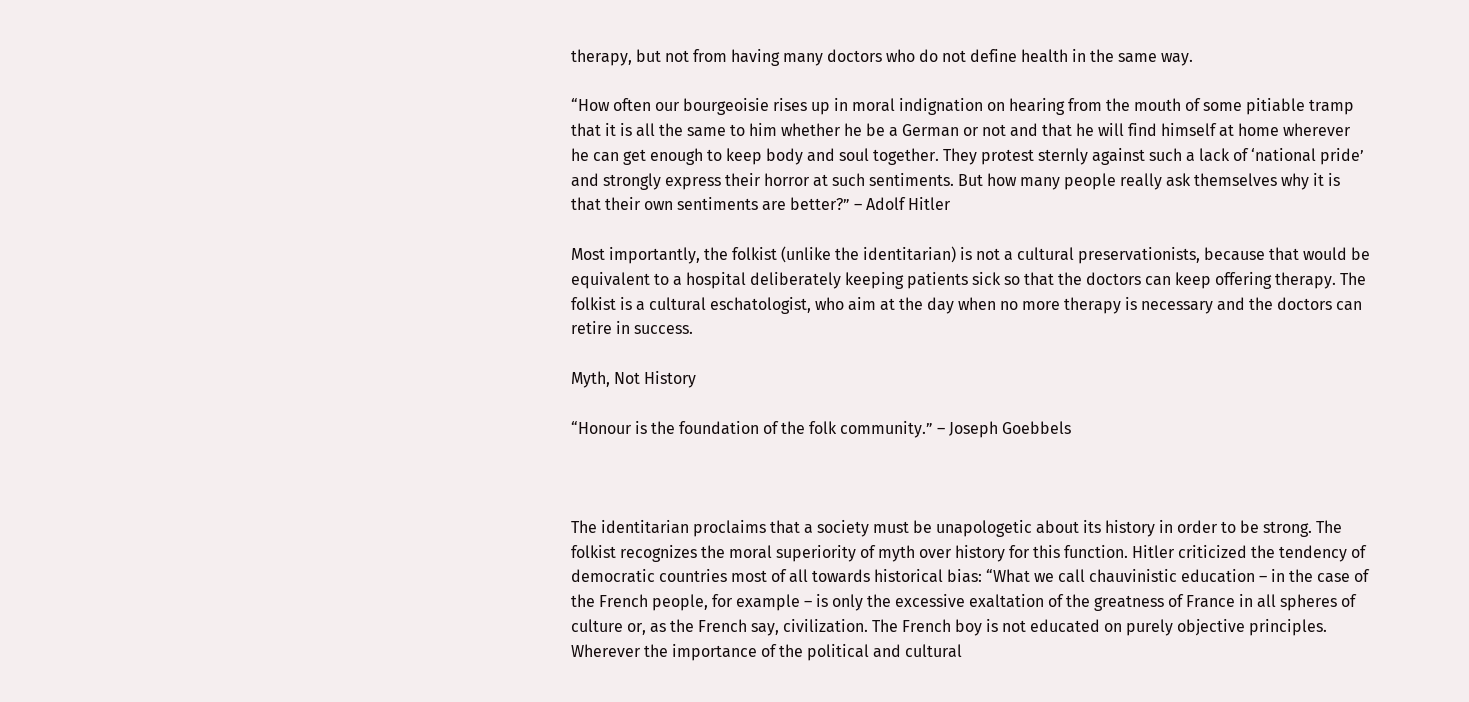therapy, but not from having many doctors who do not define health in the same way.

“How often our bourgeoisie rises up in moral indignation on hearing from the mouth of some pitiable tramp that it is all the same to him whether he be a German or not and that he will find himself at home wherever he can get enough to keep body and soul together. They protest sternly against such a lack of ‘national pride’ and strongly express their horror at such sentiments. But how many people really ask themselves why it is that their own sentiments are better?” – Adolf Hitler

Most importantly, the folkist (unlike the identitarian) is not a cultural preservationists, because that would be equivalent to a hospital deliberately keeping patients sick so that the doctors can keep offering therapy. The folkist is a cultural eschatologist, who aim at the day when no more therapy is necessary and the doctors can retire in success.

Myth, Not History

“Honour is the foundation of the folk community.” – Joseph Goebbels



The identitarian proclaims that a society must be unapologetic about its history in order to be strong. The folkist recognizes the moral superiority of myth over history for this function. Hitler criticized the tendency of democratic countries most of all towards historical bias: “What we call chauvinistic education – in the case of the French people, for example – is only the excessive exaltation of the greatness of France in all spheres of culture or, as the French say, civilization. The French boy is not educated on purely objective principles. Wherever the importance of the political and cultural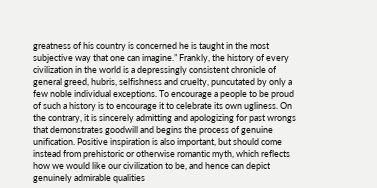greatness of his country is concerned he is taught in the most subjective way that one can imagine.” Frankly, the history of every civilization in the world is a depressingly consistent chronicle of general greed, hubris, selfishness and cruelty, puncutated by only a few noble individual exceptions. To encourage a people to be proud of such a history is to encourage it to celebrate its own ugliness. On the contrary, it is sincerely admitting and apologizing for past wrongs that demonstrates goodwill and begins the process of genuine unification. Positive inspiration is also important, but should come instead from prehistoric or otherwise romantic myth, which reflects how we would like our civilization to be, and hence can depict genuinely admirable qualities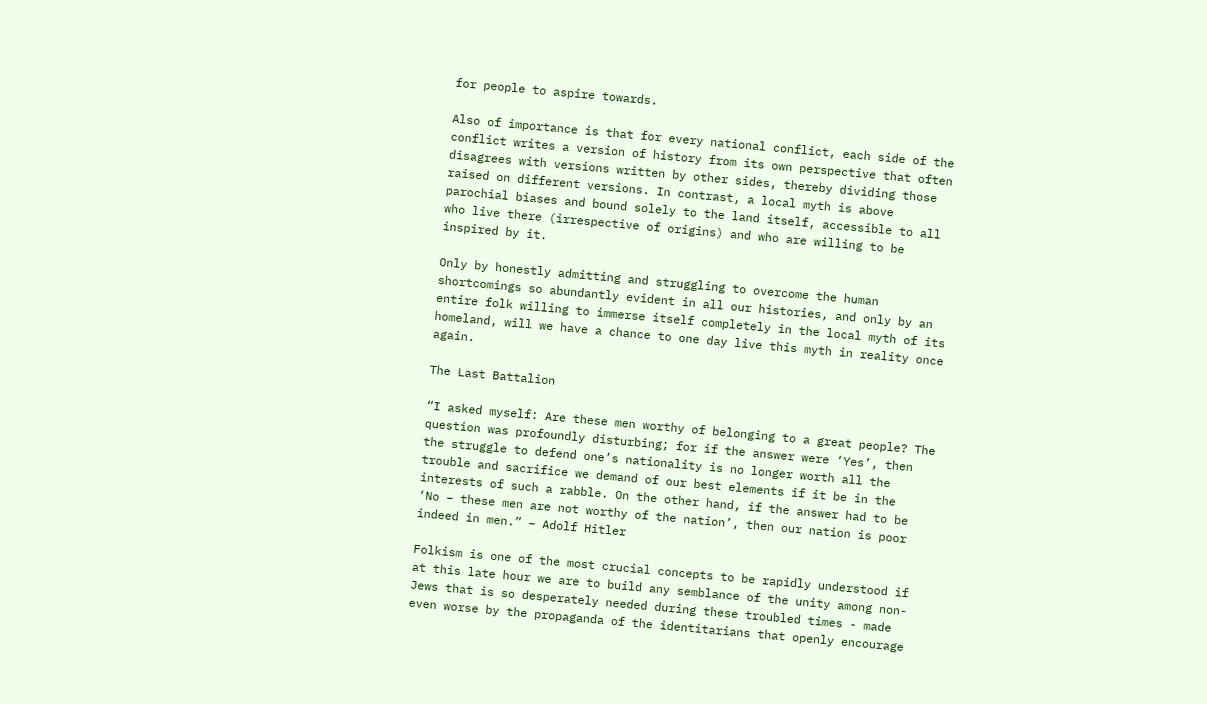for people to aspire towards.

Also of importance is that for every national conflict, each side of the conflict writes a version of history from its own perspective that often disagrees with versions written by other sides, thereby dividing those raised on different versions. In contrast, a local myth is above parochial biases and bound solely to the land itself, accessible to all who live there (irrespective of origins) and who are willing to be inspired by it.

Only by honestly admitting and struggling to overcome the human shortcomings so abundantly evident in all our histories, and only by an entire folk willing to immerse itself completely in the local myth of its homeland, will we have a chance to one day live this myth in reality once again.

The Last Battalion

“I asked myself: Are these men worthy of belonging to a great people? The question was profoundly disturbing; for if the answer were ‘Yes’, then the struggle to defend one’s nationality is no longer worth all the trouble and sacrifice we demand of our best elements if it be in the interests of such a rabble. On the other hand, if the answer had to be ‘No – these men are not worthy of the nation’, then our nation is poor indeed in men.” – Adolf Hitler

Folkism is one of the most crucial concepts to be rapidly understood if at this late hour we are to build any semblance of the unity among non-Jews that is so desperately needed during these troubled times - made even worse by the propaganda of the identitarians that openly encourage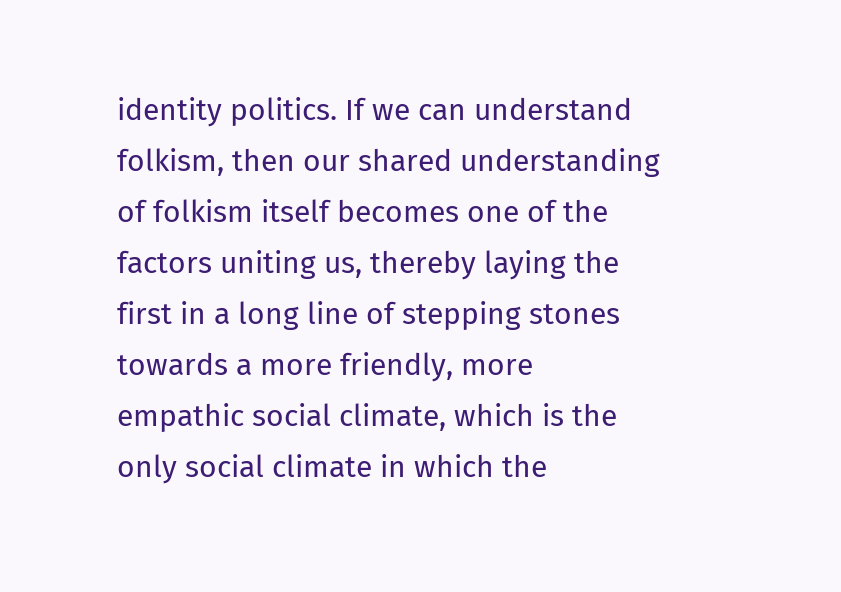identity politics. If we can understand folkism, then our shared understanding of folkism itself becomes one of the factors uniting us, thereby laying the first in a long line of stepping stones towards a more friendly, more empathic social climate, which is the only social climate in which the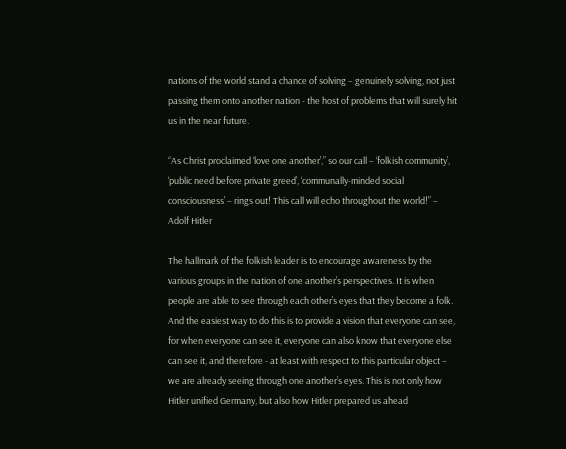nations of the world stand a chance of solving – genuinely solving, not just passing them onto another nation - the host of problems that will surely hit us in the near future.

“As Christ proclaimed ‘love one another’,” so our call – ‘folkish community’, ‘public need before private greed’, ‘communally-minded social consciousness’ – rings out! This call will echo throughout the world!” – Adolf Hitler

The hallmark of the folkish leader is to encourage awareness by the various groups in the nation of one another’s perspectives. It is when people are able to see through each other’s eyes that they become a folk. And the easiest way to do this is to provide a vision that everyone can see, for when everyone can see it, everyone can also know that everyone else can see it, and therefore - at least with respect to this particular object – we are already seeing through one another’s eyes. This is not only how Hitler unified Germany, but also how Hitler prepared us ahead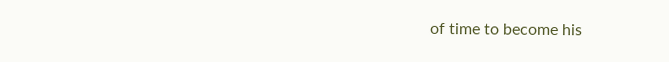of time to become his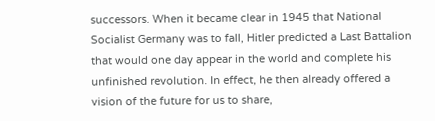successors. When it became clear in 1945 that National Socialist Germany was to fall, Hitler predicted a Last Battalion that would one day appear in the world and complete his unfinished revolution. In effect, he then already offered a vision of the future for us to share,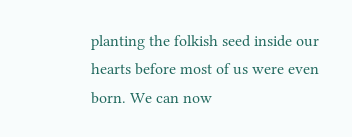planting the folkish seed inside our hearts before most of us were even born. We can now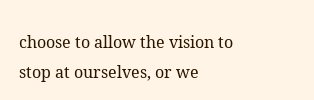choose to allow the vision to stop at ourselves, or we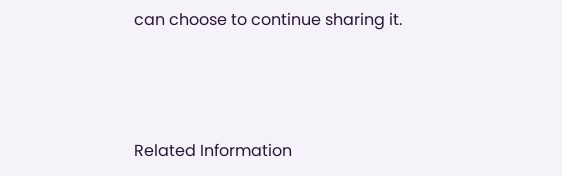can choose to continue sharing it.



Related Information